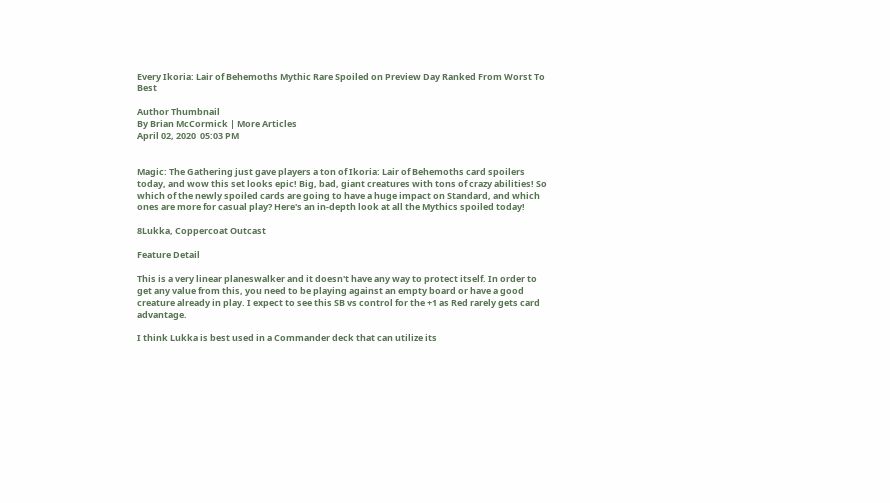Every Ikoria: Lair of Behemoths Mythic Rare Spoiled on Preview Day Ranked From Worst To Best

Author Thumbnail
By Brian McCormick | More Articles
April 02, 2020  05:03 PM


Magic: The Gathering just gave players a ton of Ikoria: Lair of Behemoths card spoilers today, and wow this set looks epic! Big, bad, giant creatures with tons of crazy abilities! So which of the newly spoiled cards are going to have a huge impact on Standard, and which ones are more for casual play? Here's an in-depth look at all the Mythics spoiled today!

8Lukka, Coppercoat Outcast

Feature Detail

This is a very linear planeswalker and it doesn't have any way to protect itself. In order to get any value from this, you need to be playing against an empty board or have a good creature already in play. I expect to see this SB vs control for the +1 as Red rarely gets card advantage.

I think Lukka is best used in a Commander deck that can utilize its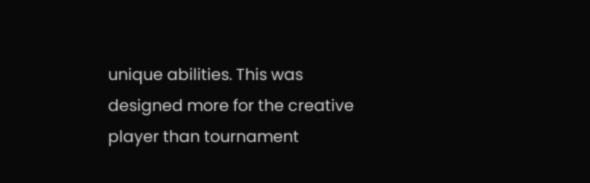unique abilities. This was designed more for the creative player than tournament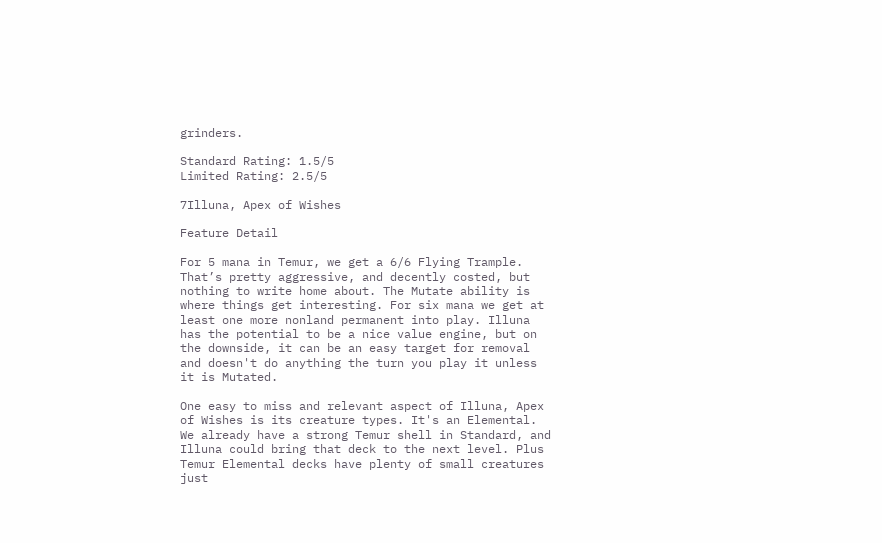grinders.

Standard Rating: 1.5/5
Limited Rating: 2.5/5

7Illuna, Apex of Wishes

Feature Detail

For 5 mana in Temur, we get a 6/6 Flying Trample. That’s pretty aggressive, and decently costed, but nothing to write home about. The Mutate ability is where things get interesting. For six mana we get at least one more nonland permanent into play. Illuna has the potential to be a nice value engine, but on the downside, it can be an easy target for removal and doesn't do anything the turn you play it unless it is Mutated.

One easy to miss and relevant aspect of Illuna, Apex of Wishes is its creature types. It's an Elemental. We already have a strong Temur shell in Standard, and Illuna could bring that deck to the next level. Plus Temur Elemental decks have plenty of small creatures just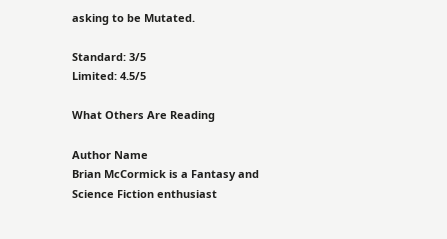asking to be Mutated.

Standard: 3/5
Limited: 4.5/5

What Others Are Reading

Author Name
Brian McCormick is a Fantasy and Science Fiction enthusiast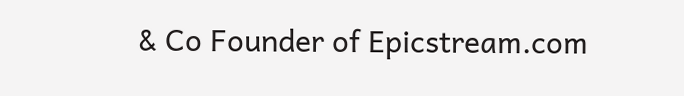& Co Founder of Epicstream.com